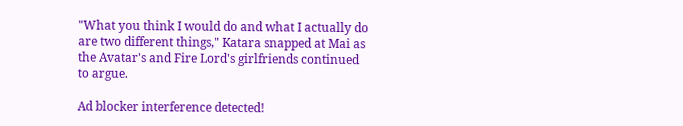"What you think I would do and what I actually do are two different things," Katara snapped at Mai as the Avatar's and Fire Lord's girlfriends continued to argue.

Ad blocker interference detected!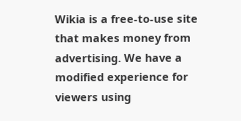Wikia is a free-to-use site that makes money from advertising. We have a modified experience for viewers using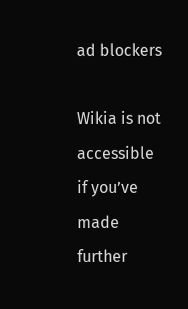ad blockers

Wikia is not accessible if you’ve made further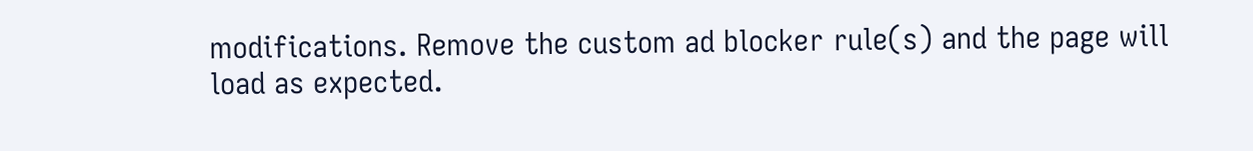modifications. Remove the custom ad blocker rule(s) and the page will load as expected.